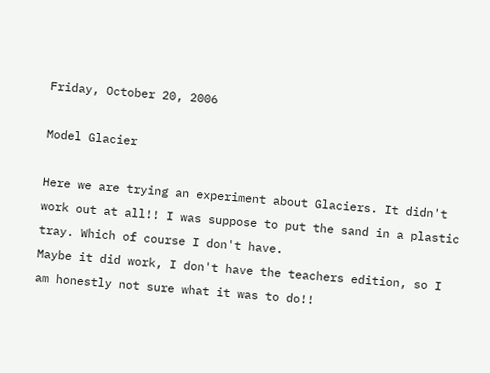Friday, October 20, 2006

Model Glacier

Here we are trying an experiment about Glaciers. It didn't work out at all!! I was suppose to put the sand in a plastic tray. Which of course I don't have.
Maybe it did work, I don't have the teachers edition, so I am honestly not sure what it was to do!!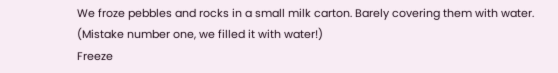We froze pebbles and rocks in a small milk carton. Barely covering them with water. (Mistake number one, we filled it with water!)
Freeze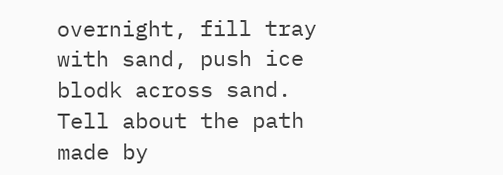overnight, fill tray with sand, push ice blodk across sand. Tell about the path made by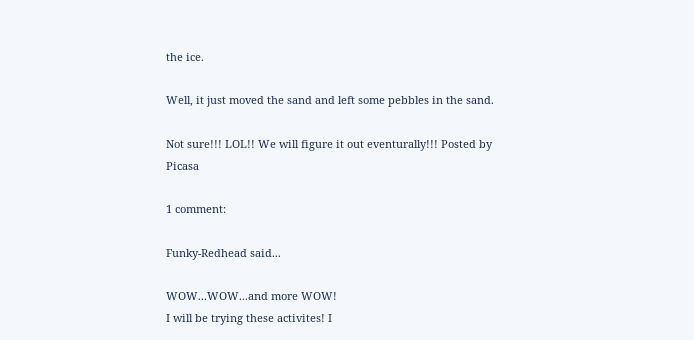the ice.

Well, it just moved the sand and left some pebbles in the sand.

Not sure!!! LOL!! We will figure it out eventurally!!! Posted by Picasa

1 comment:

Funky-Redhead said...

WOW...WOW...and more WOW!
I will be trying these activites! I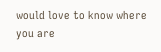would love to know where you are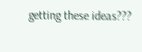getting these ideas???